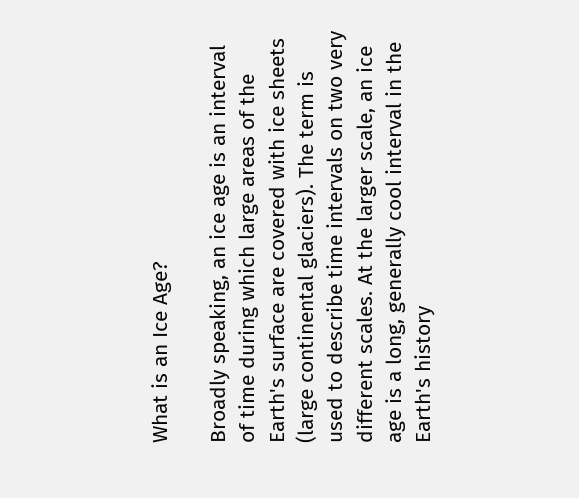What is an Ice Age?

Broadly speaking, an ice age is an interval of time during which large areas of the Earth's surface are covered with ice sheets (large continental glaciers). The term is used to describe time intervals on two very different scales. At the larger scale, an ice age is a long, generally cool interval in the Earth's history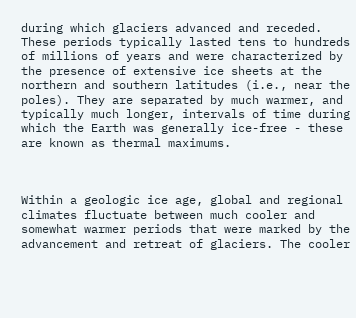during which glaciers advanced and receded. These periods typically lasted tens to hundreds of millions of years and were characterized by the presence of extensive ice sheets at the northern and southern latitudes (i.e., near the poles). They are separated by much warmer, and typically much longer, intervals of time during which the Earth was generally ice-free - these are known as thermal maximums.



Within a geologic ice age, global and regional climates fluctuate between much cooler and somewhat warmer periods that were marked by the advancement and retreat of glaciers. The cooler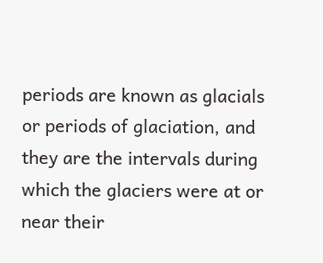periods are known as glacials or periods of glaciation, and they are the intervals during which the glaciers were at or near their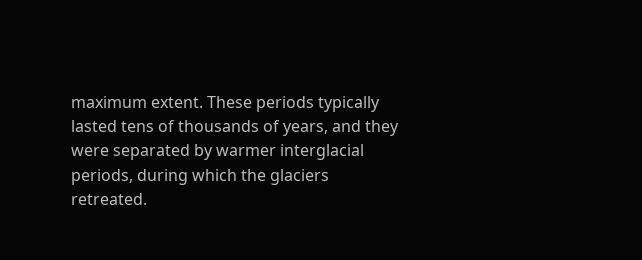maximum extent. These periods typically lasted tens of thousands of years, and they were separated by warmer interglacial periods, during which the glaciers retreated.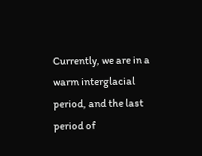Currently, we are in a warm interglacial period, and the last period of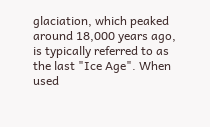glaciation, which peaked around 18,000 years ago, is typically referred to as the last "Ice Age". When used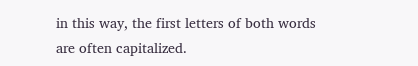in this way, the first letters of both words are often capitalized.